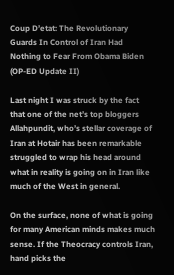Coup D’etat: The Revolutionary Guards In Control of Iran Had Nothing to Fear From Obama Biden (OP-ED Update II)

Last night I was struck by the fact that one of the net’s top bloggers Allahpundit, who’s stellar coverage of Iran at Hotair has been remarkable struggled to wrap his head around what in reality is going on in Iran like much of the West in general.

On the surface, none of what is going for many American minds makes much sense. If the Theocracy controls Iran, hand picks the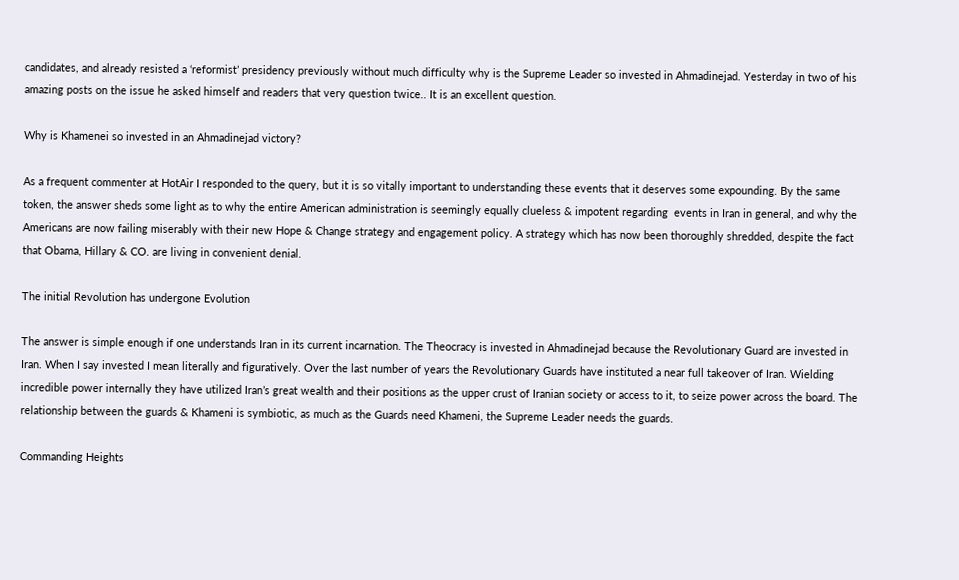candidates, and already resisted a ‘reformist’ presidency previously without much difficulty why is the Supreme Leader so invested in Ahmadinejad. Yesterday in two of his amazing posts on the issue he asked himself and readers that very question twice.. It is an excellent question.

Why is Khamenei so invested in an Ahmadinejad victory?

As a frequent commenter at HotAir I responded to the query, but it is so vitally important to understanding these events that it deserves some expounding. By the same token, the answer sheds some light as to why the entire American administration is seemingly equally clueless & impotent regarding  events in Iran in general, and why the Americans are now failing miserably with their new Hope & Change strategy and engagement policy. A strategy which has now been thoroughly shredded, despite the fact that Obama, Hillary & CO. are living in convenient denial.

The initial Revolution has undergone Evolution

The answer is simple enough if one understands Iran in its current incarnation. The Theocracy is invested in Ahmadinejad because the Revolutionary Guard are invested in Iran. When I say invested I mean literally and figuratively. Over the last number of years the Revolutionary Guards have instituted a near full takeover of Iran. Wielding incredible power internally they have utilized Iran’s great wealth and their positions as the upper crust of Iranian society or access to it, to seize power across the board. The relationship between the guards & Khameni is symbiotic, as much as the Guards need Khameni, the Supreme Leader needs the guards.

Commanding Heights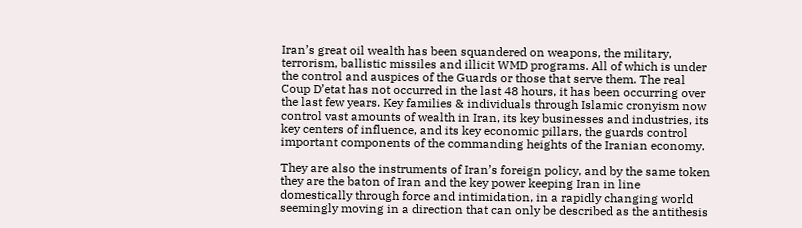Iran’s great oil wealth has been squandered on weapons, the military, terrorism, ballistic missiles and illicit WMD programs. All of which is under the control and auspices of the Guards or those that serve them. The real Coup D’etat has not occurred in the last 48 hours, it has been occurring over the last few years. Key families & individuals through Islamic cronyism now control vast amounts of wealth in Iran, its key businesses and industries, its key centers of influence, and its key economic pillars, the guards control important components of the commanding heights of the Iranian economy.

They are also the instruments of Iran’s foreign policy, and by the same token they are the baton of Iran and the key power keeping Iran in line domestically through force and intimidation, in a rapidly changing world seemingly moving in a direction that can only be described as the antithesis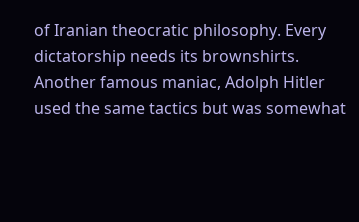of Iranian theocratic philosophy. Every dictatorship needs its brownshirts. Another famous maniac, Adolph Hitler used the same tactics but was somewhat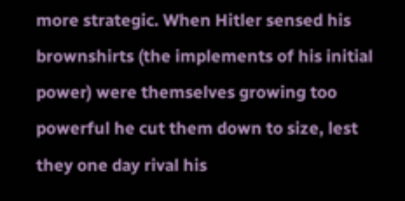more strategic. When Hitler sensed his brownshirts (the implements of his initial power) were themselves growing too powerful he cut them down to size, lest they one day rival his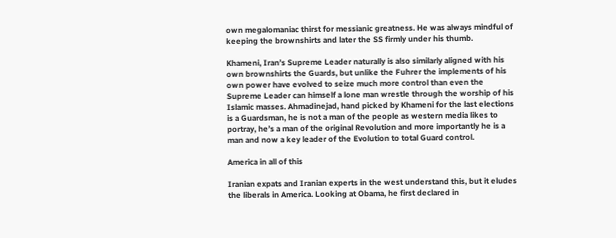own megalomaniac thirst for messianic greatness. He was always mindful of keeping the brownshirts and later the SS firmly under his thumb.

Khameni, Iran’s Supreme Leader naturally is also similarly aligned with his own brownshirts the Guards, but unlike the Fuhrer the implements of his own power have evolved to seize much more control than even the Supreme Leader can himself a lone man wrestle through the worship of his Islamic masses. Ahmadinejad, hand picked by Khameni for the last elections is a Guardsman, he is not a man of the people as western media likes to portray, he’s a man of the original Revolution and more importantly he is a man and now a key leader of the Evolution to total Guard control.

America in all of this

Iranian expats and Iranian experts in the west understand this, but it eludes the liberals in America. Looking at Obama, he first declared in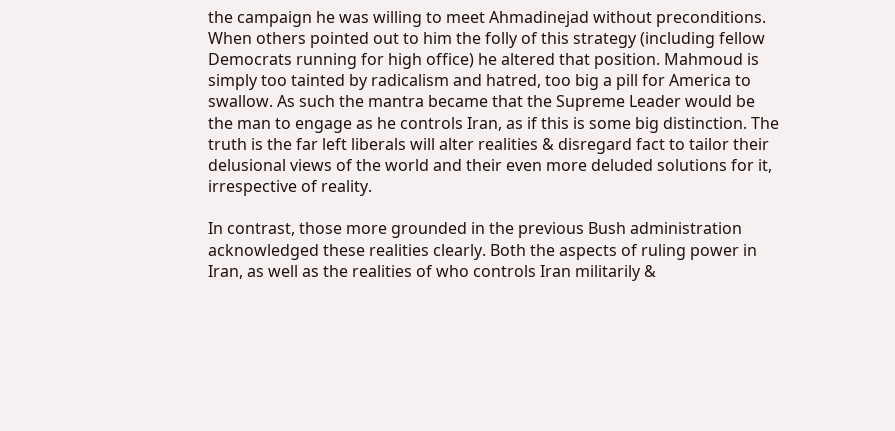the campaign he was willing to meet Ahmadinejad without preconditions. When others pointed out to him the folly of this strategy (including fellow Democrats running for high office) he altered that position. Mahmoud is simply too tainted by radicalism and hatred, too big a pill for America to swallow. As such the mantra became that the Supreme Leader would be the man to engage as he controls Iran, as if this is some big distinction. The truth is the far left liberals will alter realities & disregard fact to tailor their delusional views of the world and their even more deluded solutions for it, irrespective of reality.

In contrast, those more grounded in the previous Bush administration acknowledged these realities clearly. Both the aspects of ruling power in Iran, as well as the realities of who controls Iran militarily &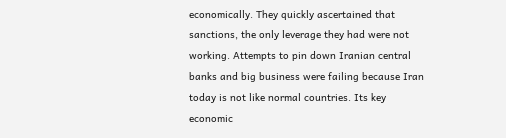economically. They quickly ascertained that sanctions, the only leverage they had were not working. Attempts to pin down Iranian central banks and big business were failing because Iran today is not like normal countries. Its key economic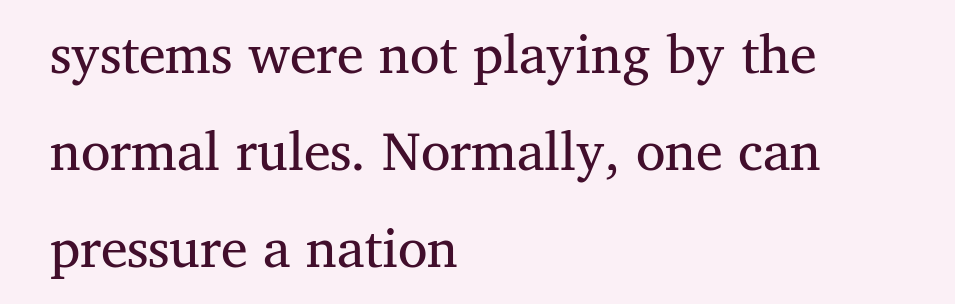systems were not playing by the normal rules. Normally, one can pressure a nation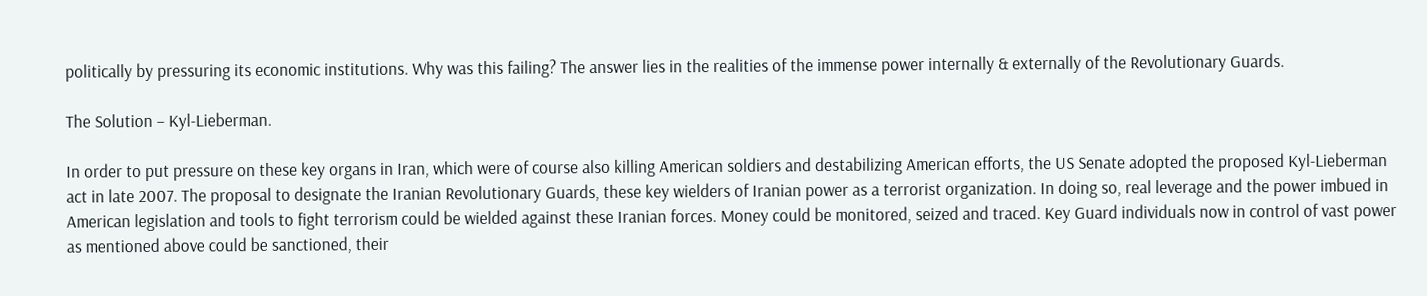politically by pressuring its economic institutions. Why was this failing? The answer lies in the realities of the immense power internally & externally of the Revolutionary Guards.

The Solution – Kyl-Lieberman.

In order to put pressure on these key organs in Iran, which were of course also killing American soldiers and destabilizing American efforts, the US Senate adopted the proposed Kyl-Lieberman act in late 2007. The proposal to designate the Iranian Revolutionary Guards, these key wielders of Iranian power as a terrorist organization. In doing so, real leverage and the power imbued in American legislation and tools to fight terrorism could be wielded against these Iranian forces. Money could be monitored, seized and traced. Key Guard individuals now in control of vast power as mentioned above could be sanctioned, their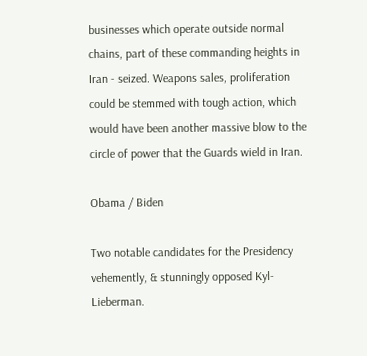businesses which operate outside normal chains, part of these commanding heights in Iran - seized. Weapons sales, proliferation could be stemmed with tough action, which would have been another massive blow to the circle of power that the Guards wield in Iran.

Obama / Biden

Two notable candidates for the Presidency vehemently, & stunningly opposed Kyl-Lieberman.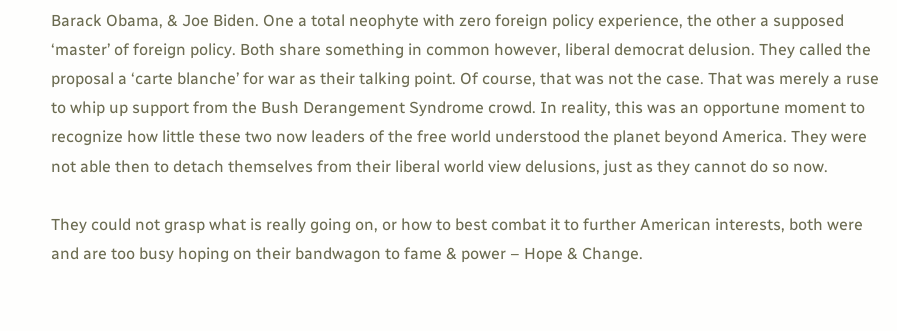Barack Obama, & Joe Biden. One a total neophyte with zero foreign policy experience, the other a supposed ‘master’ of foreign policy. Both share something in common however, liberal democrat delusion. They called the proposal a ‘carte blanche’ for war as their talking point. Of course, that was not the case. That was merely a ruse to whip up support from the Bush Derangement Syndrome crowd. In reality, this was an opportune moment to recognize how little these two now leaders of the free world understood the planet beyond America. They were not able then to detach themselves from their liberal world view delusions, just as they cannot do so now.

They could not grasp what is really going on, or how to best combat it to further American interests, both were and are too busy hoping on their bandwagon to fame & power – Hope & Change.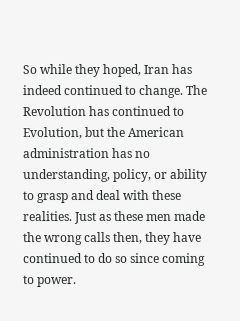So while they hoped, Iran has indeed continued to change. The Revolution has continued to Evolution, but the American administration has no understanding, policy, or ability to grasp and deal with these realities. Just as these men made the wrong calls then, they have continued to do so since coming to power.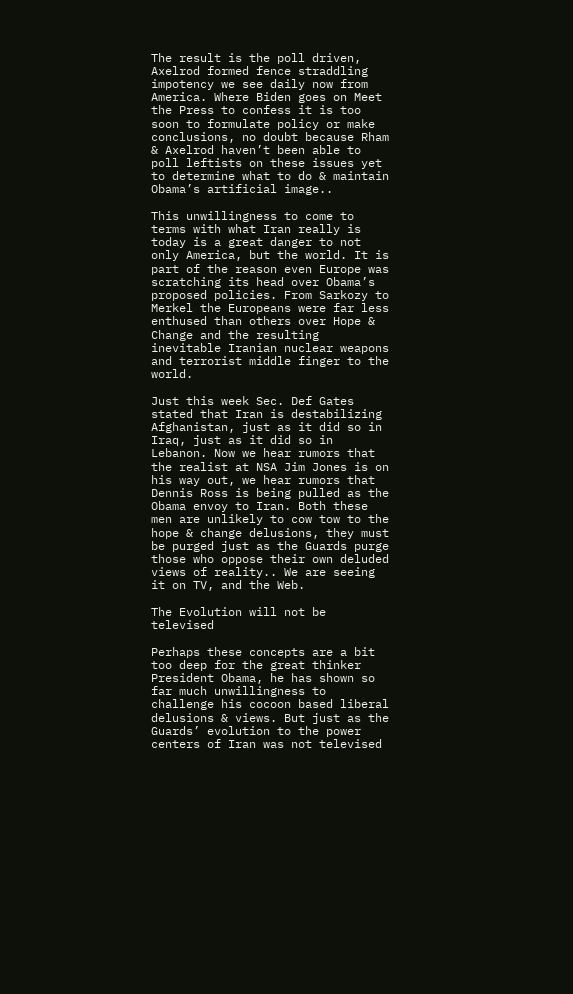The result is the poll driven, Axelrod formed fence straddling impotency we see daily now from America. Where Biden goes on Meet the Press to confess it is too soon to formulate policy or make conclusions, no doubt because Rham & Axelrod haven’t been able to poll leftists on these issues yet to determine what to do & maintain Obama’s artificial image..

This unwillingness to come to terms with what Iran really is today is a great danger to not only America, but the world. It is part of the reason even Europe was scratching its head over Obama’s proposed policies. From Sarkozy to Merkel the Europeans were far less enthused than others over Hope & Change and the resulting inevitable Iranian nuclear weapons and terrorist middle finger to the world.

Just this week Sec. Def Gates stated that Iran is destabilizing Afghanistan, just as it did so in Iraq, just as it did so in Lebanon. Now we hear rumors that the realist at NSA Jim Jones is on his way out, we hear rumors that Dennis Ross is being pulled as the Obama envoy to Iran. Both these men are unlikely to cow tow to the hope & change delusions, they must be purged just as the Guards purge those who oppose their own deluded views of reality.. We are seeing it on TV, and the Web.

The Evolution will not be televised

Perhaps these concepts are a bit too deep for the great thinker President Obama, he has shown so far much unwillingness to challenge his cocoon based liberal delusions & views. But just as the Guards’ evolution to the power centers of Iran was not televised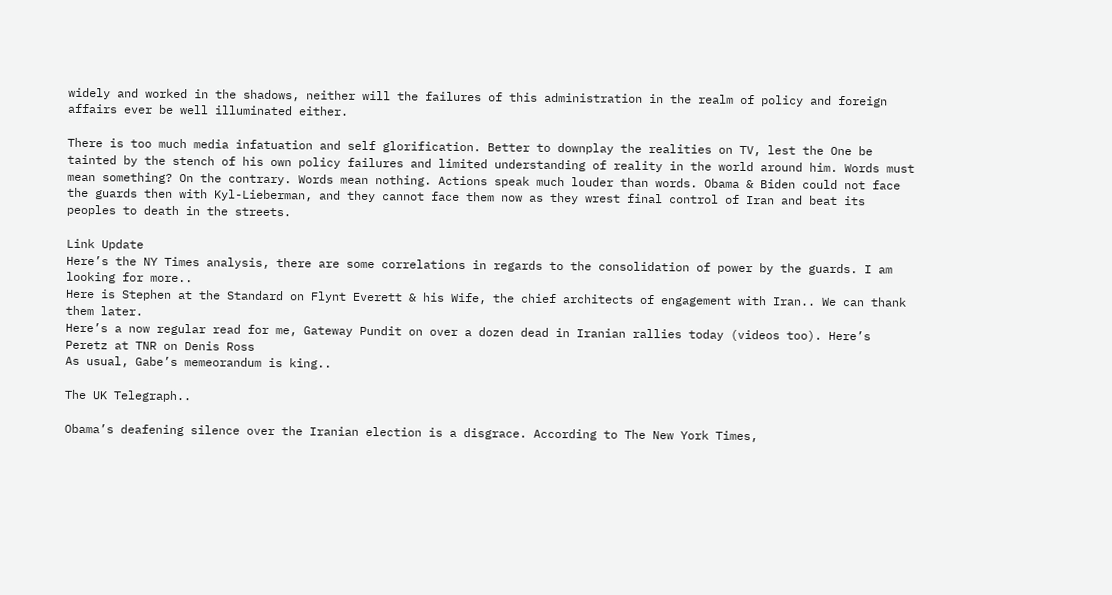widely and worked in the shadows, neither will the failures of this administration in the realm of policy and foreign affairs ever be well illuminated either.

There is too much media infatuation and self glorification. Better to downplay the realities on TV, lest the One be tainted by the stench of his own policy failures and limited understanding of reality in the world around him. Words must mean something? On the contrary. Words mean nothing. Actions speak much louder than words. Obama & Biden could not face the guards then with Kyl-Lieberman, and they cannot face them now as they wrest final control of Iran and beat its peoples to death in the streets.

Link Update
Here’s the NY Times analysis, there are some correlations in regards to the consolidation of power by the guards. I am looking for more..
Here is Stephen at the Standard on Flynt Everett & his Wife, the chief architects of engagement with Iran.. We can thank them later.
Here’s a now regular read for me, Gateway Pundit on over a dozen dead in Iranian rallies today (videos too). Here’s Peretz at TNR on Denis Ross
As usual, Gabe’s memeorandum is king..

The UK Telegraph..

Obama’s deafening silence over the Iranian election is a disgrace. According to The New York Times,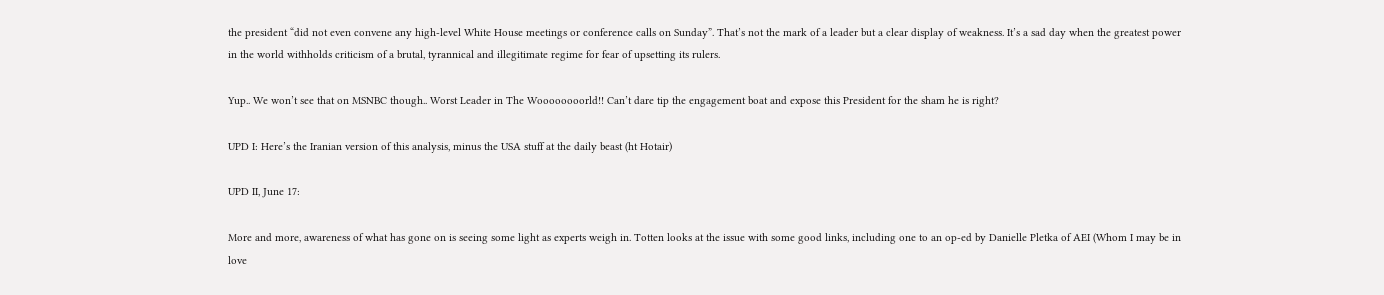the president “did not even convene any high-level White House meetings or conference calls on Sunday”. That’s not the mark of a leader but a clear display of weakness. It’s a sad day when the greatest power in the world withholds criticism of a brutal, tyrannical and illegitimate regime for fear of upsetting its rulers.

Yup.. We won’t see that on MSNBC though.. Worst Leader in The Woooooooorld!! Can’t dare tip the engagement boat and expose this President for the sham he is right?

UPD I: Here’s the Iranian version of this analysis, minus the USA stuff at the daily beast (ht Hotair)

UPD II, June 17:

More and more, awareness of what has gone on is seeing some light as experts weigh in. Totten looks at the issue with some good links, including one to an op-ed by Danielle Pletka of AEI (Whom I may be in love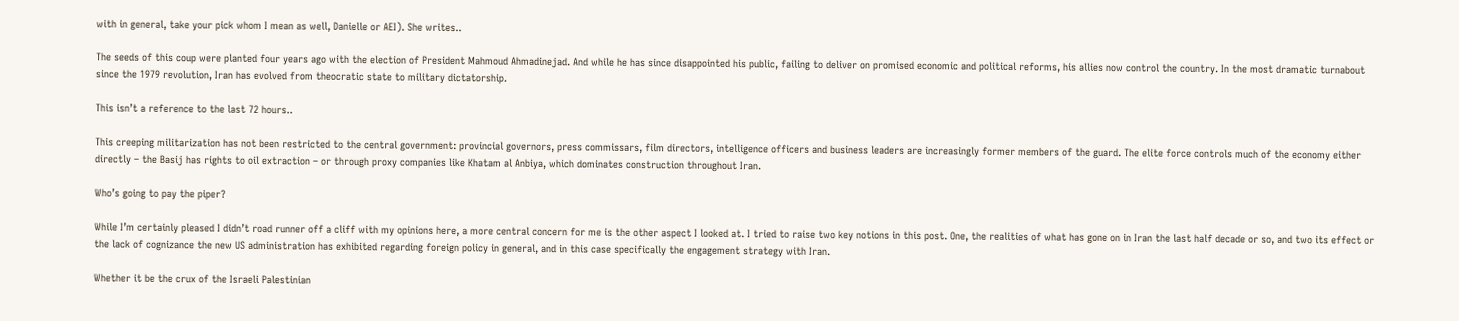with in general, take your pick whom I mean as well, Danielle or AEI). She writes..

The seeds of this coup were planted four years ago with the election of President Mahmoud Ahmadinejad. And while he has since disappointed his public, failing to deliver on promised economic and political reforms, his allies now control the country. In the most dramatic turnabout since the 1979 revolution, Iran has evolved from theocratic state to military dictatorship.

This isn’t a reference to the last 72 hours..

This creeping militarization has not been restricted to the central government: provincial governors, press commissars, film directors, intelligence officers and business leaders are increasingly former members of the guard. The elite force controls much of the economy either directly – the Basij has rights to oil extraction – or through proxy companies like Khatam al Anbiya, which dominates construction throughout Iran.

Who’s going to pay the piper?

While I’m certainly pleased I didn’t road runner off a cliff with my opinions here, a more central concern for me is the other aspect I looked at. I tried to raise two key notions in this post. One, the realities of what has gone on in Iran the last half decade or so, and two its effect or the lack of cognizance the new US administration has exhibited regarding foreign policy in general, and in this case specifically the engagement strategy with Iran.

Whether it be the crux of the Israeli Palestinian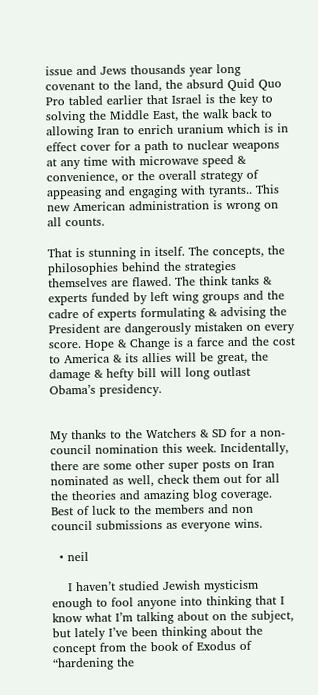issue and Jews thousands year long covenant to the land, the absurd Quid Quo Pro tabled earlier that Israel is the key to solving the Middle East, the walk back to allowing Iran to enrich uranium which is in effect cover for a path to nuclear weapons at any time with microwave speed & convenience, or the overall strategy of appeasing and engaging with tyrants.. This new American administration is wrong on all counts.

That is stunning in itself. The concepts, the philosophies behind the strategies themselves are flawed. The think tanks & experts funded by left wing groups and the cadre of experts formulating & advising the President are dangerously mistaken on every score. Hope & Change is a farce and the cost to America & its allies will be great, the damage & hefty bill will long outlast Obama’s presidency.


My thanks to the Watchers & SD for a non-council nomination this week. Incidentally, there are some other super posts on Iran nominated as well, check them out for all the theories and amazing blog coverage. Best of luck to the members and non council submissions as everyone wins.

  • neil

    I haven’t studied Jewish mysticism enough to fool anyone into thinking that I know what I’m talking about on the subject, but lately I’ve been thinking about the concept from the book of Exodus of “hardening the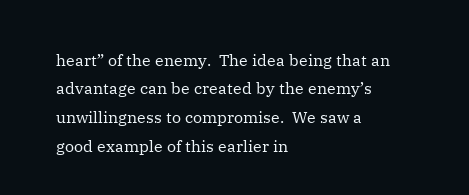heart” of the enemy.  The idea being that an advantage can be created by the enemy’s unwillingness to compromise.  We saw a good example of this earlier in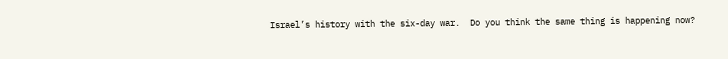Israel’s history with the six-day war.  Do you think the same thing is happening now?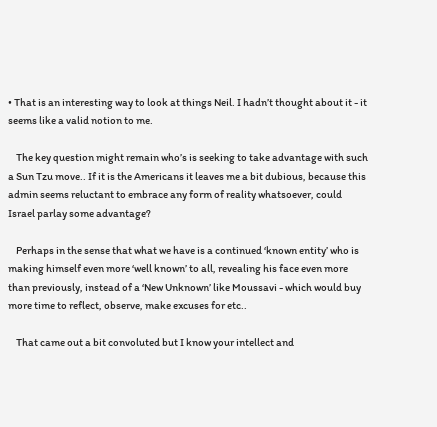• That is an interesting way to look at things Neil. I hadn’t thought about it - it seems like a valid notion to me.

    The key question might remain who’s is seeking to take advantage with such a Sun Tzu move.. If it is the Americans it leaves me a bit dubious, because this admin seems reluctant to embrace any form of reality whatsoever, could Israel parlay some advantage?

    Perhaps in the sense that what we have is a continued ‘known entity’ who is making himself even more ‘well known’ to all, revealing his face even more than previously, instead of a ‘New Unknown’ like Moussavi - which would buy more time to reflect, observe, make excuses for etc..

    That came out a bit convoluted but I know your intellect and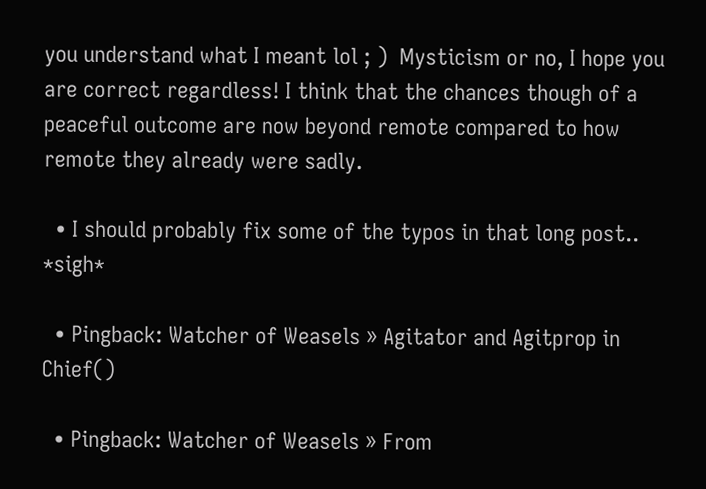you understand what I meant lol ; )  Mysticism or no, I hope you are correct regardless! I think that the chances though of a peaceful outcome are now beyond remote compared to how remote they already were sadly.

  • I should probably fix some of the typos in that long post.. *sigh*

  • Pingback: Watcher of Weasels » Agitator and Agitprop in Chief()

  • Pingback: Watcher of Weasels » From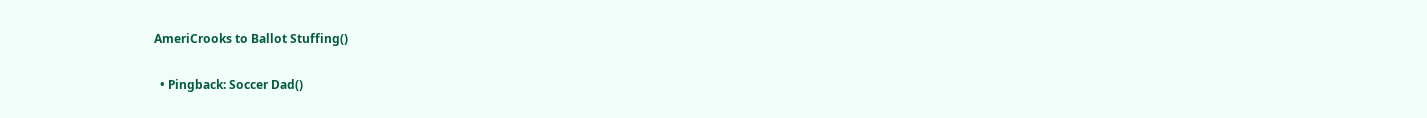AmeriCrooks to Ballot Stuffing()

  • Pingback: Soccer Dad()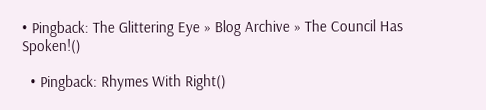• Pingback: The Glittering Eye » Blog Archive » The Council Has Spoken!()

  • Pingback: Rhymes With Right()